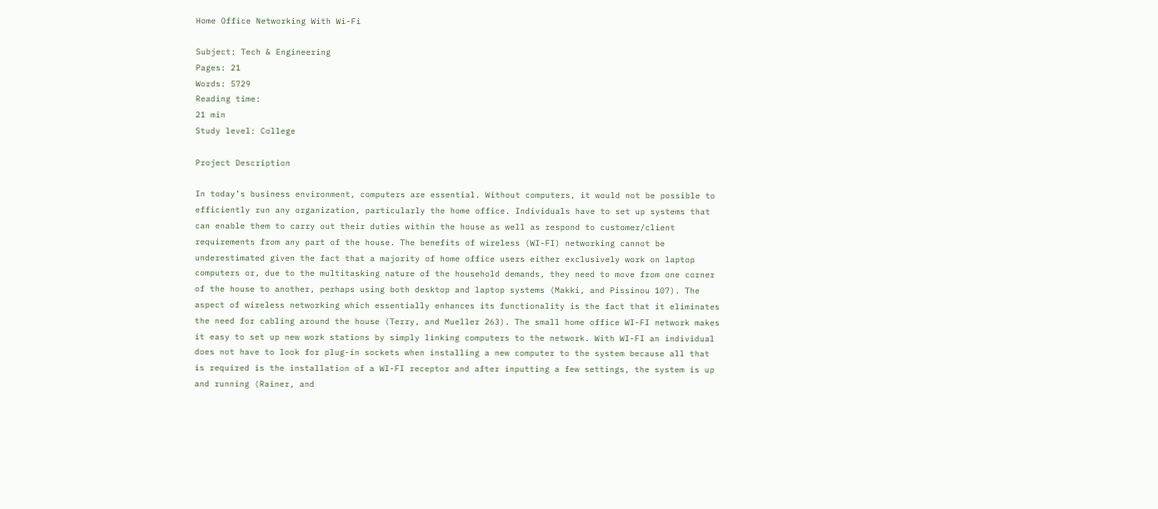Home Office Networking With Wi-Fi

Subject: Tech & Engineering
Pages: 21
Words: 5729
Reading time:
21 min
Study level: College

Project Description

In today’s business environment, computers are essential. Without computers, it would not be possible to efficiently run any organization, particularly the home office. Individuals have to set up systems that can enable them to carry out their duties within the house as well as respond to customer/client requirements from any part of the house. The benefits of wireless (WI-FI) networking cannot be underestimated given the fact that a majority of home office users either exclusively work on laptop computers or, due to the multitasking nature of the household demands, they need to move from one corner of the house to another, perhaps using both desktop and laptop systems (Makki, and Pissinou 107). The aspect of wireless networking which essentially enhances its functionality is the fact that it eliminates the need for cabling around the house (Terry, and Mueller 263). The small home office WI-FI network makes it easy to set up new work stations by simply linking computers to the network. With WI-FI an individual does not have to look for plug-in sockets when installing a new computer to the system because all that is required is the installation of a WI-FI receptor and after inputting a few settings, the system is up and running (Rainer, and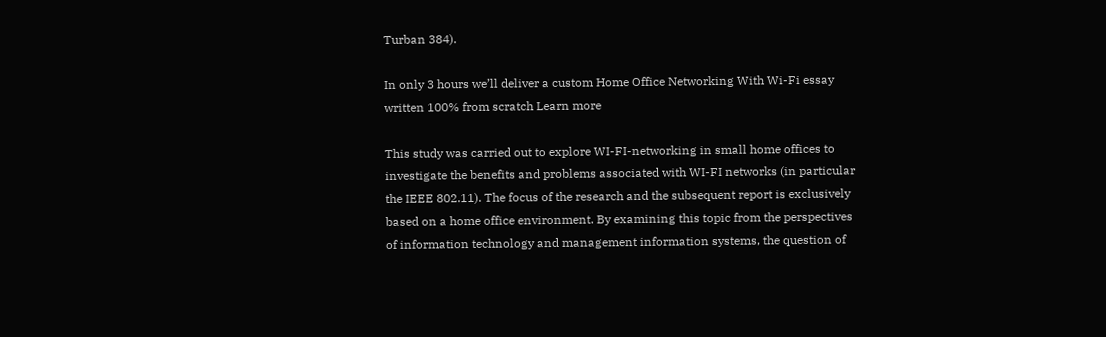Turban 384).

In only 3 hours we’ll deliver a custom Home Office Networking With Wi-Fi essay written 100% from scratch Learn more

This study was carried out to explore WI-FI-networking in small home offices to investigate the benefits and problems associated with WI-FI networks (in particular the IEEE 802.11). The focus of the research and the subsequent report is exclusively based on a home office environment. By examining this topic from the perspectives of information technology and management information systems, the question of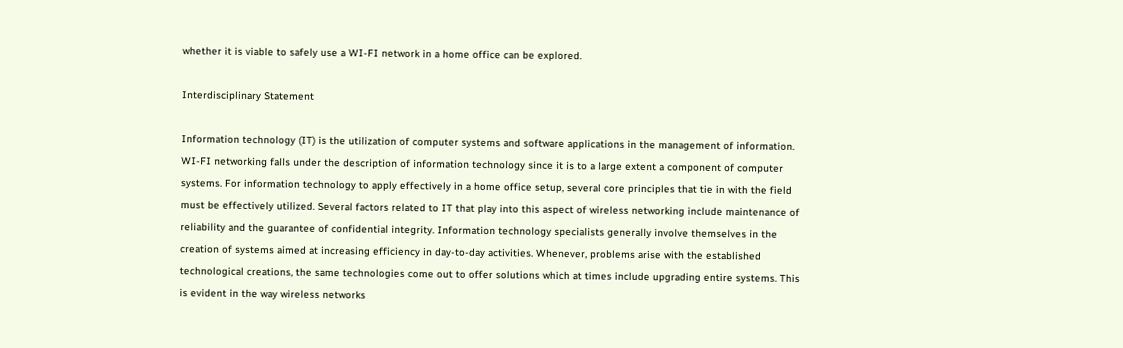whether it is viable to safely use a WI-FI network in a home office can be explored.

Interdisciplinary Statement

Information technology (IT) is the utilization of computer systems and software applications in the management of information. WI-FI networking falls under the description of information technology since it is to a large extent a component of computer systems. For information technology to apply effectively in a home office setup, several core principles that tie in with the field must be effectively utilized. Several factors related to IT that play into this aspect of wireless networking include maintenance of reliability and the guarantee of confidential integrity. Information technology specialists generally involve themselves in the creation of systems aimed at increasing efficiency in day-to-day activities. Whenever, problems arise with the established technological creations, the same technologies come out to offer solutions which at times include upgrading entire systems. This is evident in the way wireless networks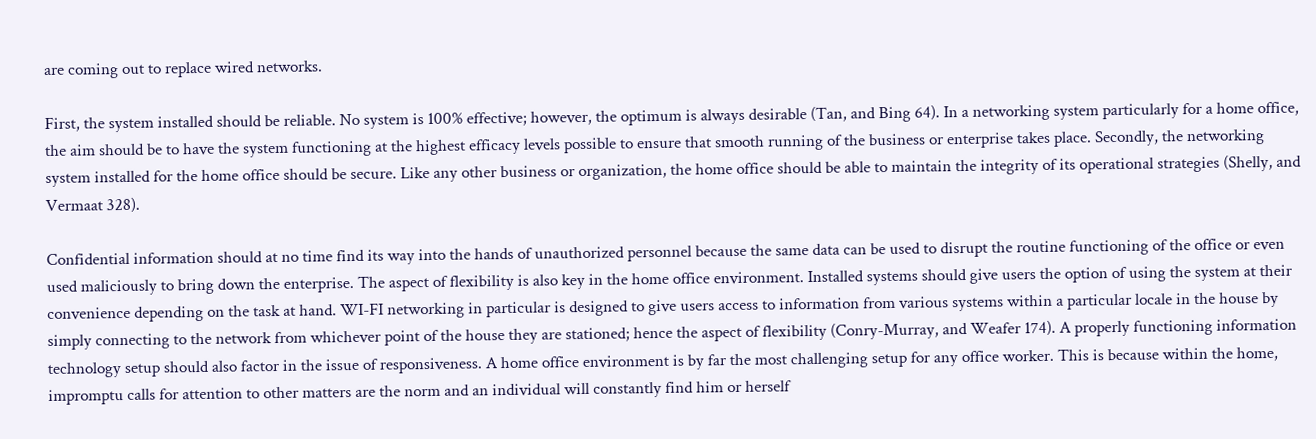are coming out to replace wired networks.

First, the system installed should be reliable. No system is 100% effective; however, the optimum is always desirable (Tan, and Bing 64). In a networking system particularly for a home office, the aim should be to have the system functioning at the highest efficacy levels possible to ensure that smooth running of the business or enterprise takes place. Secondly, the networking system installed for the home office should be secure. Like any other business or organization, the home office should be able to maintain the integrity of its operational strategies (Shelly, and Vermaat 328).

Confidential information should at no time find its way into the hands of unauthorized personnel because the same data can be used to disrupt the routine functioning of the office or even used maliciously to bring down the enterprise. The aspect of flexibility is also key in the home office environment. Installed systems should give users the option of using the system at their convenience depending on the task at hand. WI-FI networking in particular is designed to give users access to information from various systems within a particular locale in the house by simply connecting to the network from whichever point of the house they are stationed; hence the aspect of flexibility (Conry-Murray, and Weafer 174). A properly functioning information technology setup should also factor in the issue of responsiveness. A home office environment is by far the most challenging setup for any office worker. This is because within the home, impromptu calls for attention to other matters are the norm and an individual will constantly find him or herself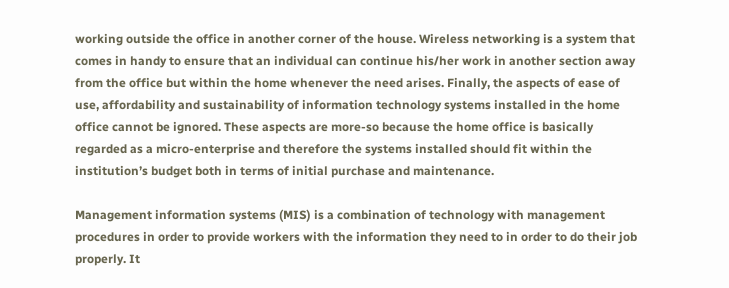working outside the office in another corner of the house. Wireless networking is a system that comes in handy to ensure that an individual can continue his/her work in another section away from the office but within the home whenever the need arises. Finally, the aspects of ease of use, affordability and sustainability of information technology systems installed in the home office cannot be ignored. These aspects are more-so because the home office is basically regarded as a micro-enterprise and therefore the systems installed should fit within the institution’s budget both in terms of initial purchase and maintenance.

Management information systems (MIS) is a combination of technology with management procedures in order to provide workers with the information they need to in order to do their job properly. It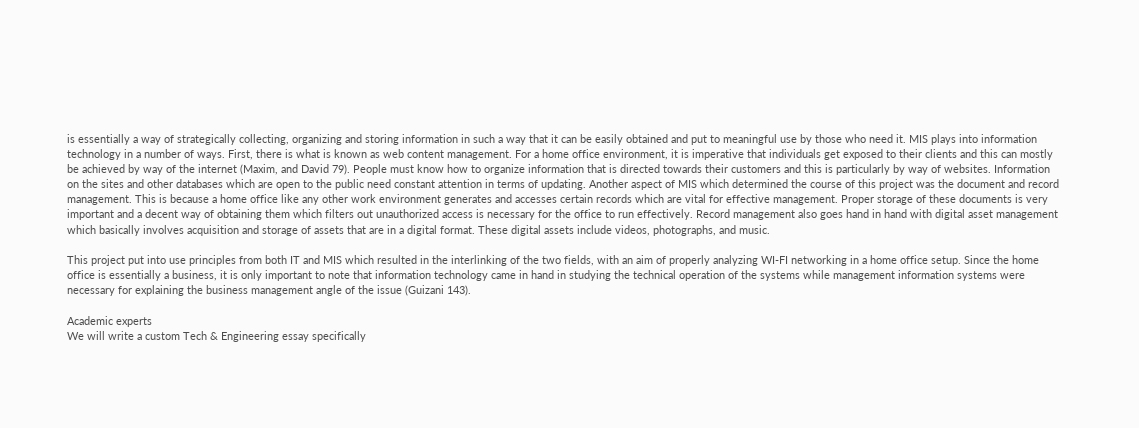is essentially a way of strategically collecting, organizing and storing information in such a way that it can be easily obtained and put to meaningful use by those who need it. MIS plays into information technology in a number of ways. First, there is what is known as web content management. For a home office environment, it is imperative that individuals get exposed to their clients and this can mostly be achieved by way of the internet (Maxim, and David 79). People must know how to organize information that is directed towards their customers and this is particularly by way of websites. Information on the sites and other databases which are open to the public need constant attention in terms of updating. Another aspect of MIS which determined the course of this project was the document and record management. This is because a home office like any other work environment generates and accesses certain records which are vital for effective management. Proper storage of these documents is very important and a decent way of obtaining them which filters out unauthorized access is necessary for the office to run effectively. Record management also goes hand in hand with digital asset management which basically involves acquisition and storage of assets that are in a digital format. These digital assets include videos, photographs, and music.

This project put into use principles from both IT and MIS which resulted in the interlinking of the two fields, with an aim of properly analyzing WI-FI networking in a home office setup. Since the home office is essentially a business, it is only important to note that information technology came in hand in studying the technical operation of the systems while management information systems were necessary for explaining the business management angle of the issue (Guizani 143).

Academic experts
We will write a custom Tech & Engineering essay specifically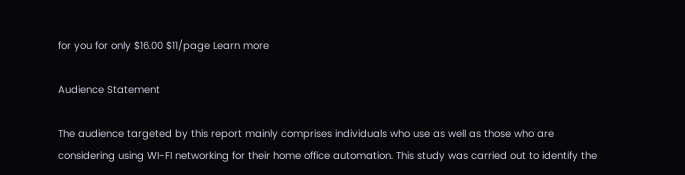for you for only $16.00 $11/page Learn more

Audience Statement

The audience targeted by this report mainly comprises individuals who use as well as those who are considering using WI-FI networking for their home office automation. This study was carried out to identify the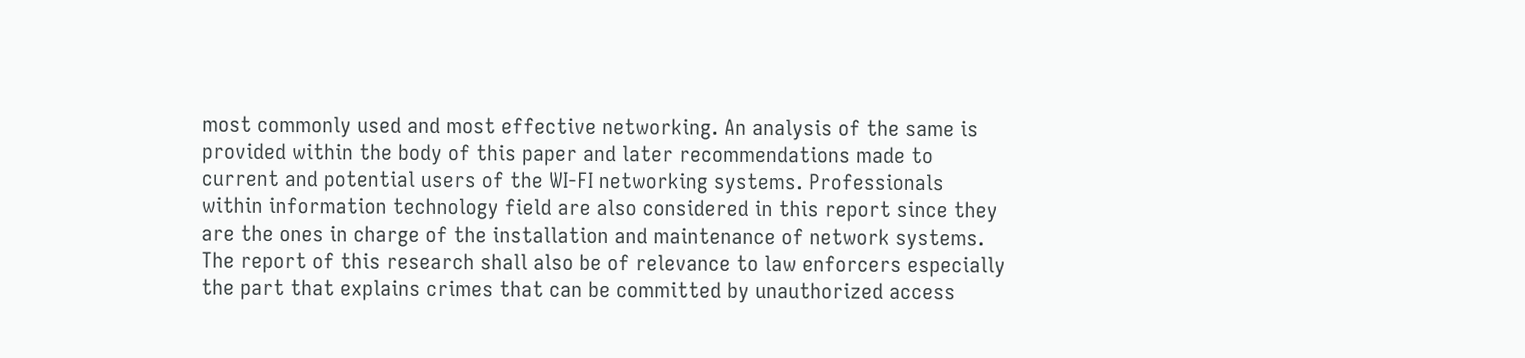most commonly used and most effective networking. An analysis of the same is provided within the body of this paper and later recommendations made to current and potential users of the WI-FI networking systems. Professionals within information technology field are also considered in this report since they are the ones in charge of the installation and maintenance of network systems. The report of this research shall also be of relevance to law enforcers especially the part that explains crimes that can be committed by unauthorized access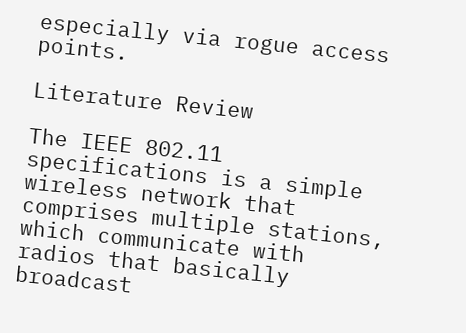especially via rogue access points.

Literature Review

The IEEE 802.11 specifications is a simple wireless network that comprises multiple stations, which communicate with radios that basically broadcast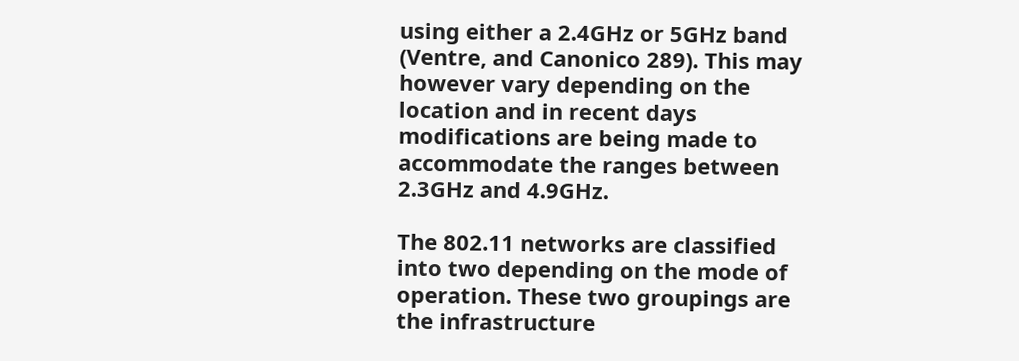using either a 2.4GHz or 5GHz band (Ventre, and Canonico 289). This may however vary depending on the location and in recent days modifications are being made to accommodate the ranges between 2.3GHz and 4.9GHz.

The 802.11 networks are classified into two depending on the mode of operation. These two groupings are the infrastructure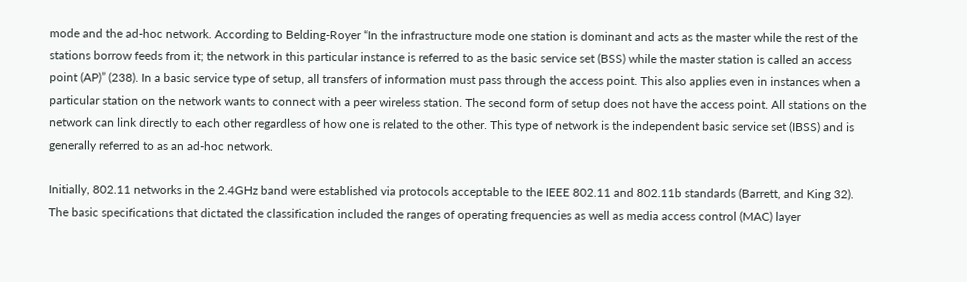mode and the ad-hoc network. According to Belding-Royer “In the infrastructure mode one station is dominant and acts as the master while the rest of the stations borrow feeds from it; the network in this particular instance is referred to as the basic service set (BSS) while the master station is called an access point (AP)” (238). In a basic service type of setup, all transfers of information must pass through the access point. This also applies even in instances when a particular station on the network wants to connect with a peer wireless station. The second form of setup does not have the access point. All stations on the network can link directly to each other regardless of how one is related to the other. This type of network is the independent basic service set (IBSS) and is generally referred to as an ad-hoc network.

Initially, 802.11 networks in the 2.4GHz band were established via protocols acceptable to the IEEE 802.11 and 802.11b standards (Barrett, and King 32). The basic specifications that dictated the classification included the ranges of operating frequencies as well as media access control (MAC) layer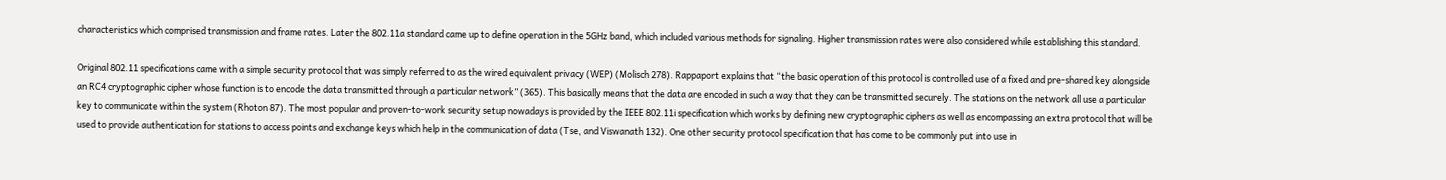characteristics which comprised transmission and frame rates. Later the 802.11a standard came up to define operation in the 5GHz band, which included various methods for signaling. Higher transmission rates were also considered while establishing this standard.

Original 802.11 specifications came with a simple security protocol that was simply referred to as the wired equivalent privacy (WEP) (Molisch 278). Rappaport explains that “the basic operation of this protocol is controlled use of a fixed and pre-shared key alongside an RC4 cryptographic cipher whose function is to encode the data transmitted through a particular network” (365). This basically means that the data are encoded in such a way that they can be transmitted securely. The stations on the network all use a particular key to communicate within the system (Rhoton 87). The most popular and proven-to-work security setup nowadays is provided by the IEEE 802.11i specification which works by defining new cryptographic ciphers as well as encompassing an extra protocol that will be used to provide authentication for stations to access points and exchange keys which help in the communication of data (Tse, and Viswanath 132). One other security protocol specification that has come to be commonly put into use in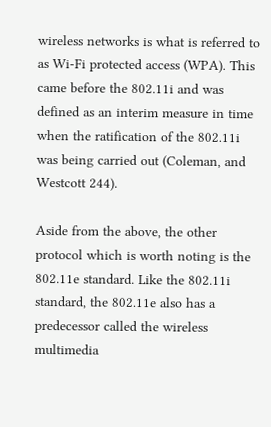wireless networks is what is referred to as Wi-Fi protected access (WPA). This came before the 802.11i and was defined as an interim measure in time when the ratification of the 802.11i was being carried out (Coleman, and Westcott 244).

Aside from the above, the other protocol which is worth noting is the 802.11e standard. Like the 802.11i standard, the 802.11e also has a predecessor called the wireless multimedia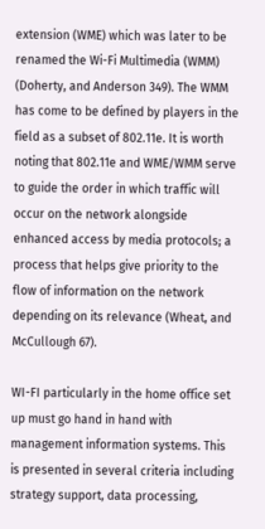extension (WME) which was later to be renamed the Wi-Fi Multimedia (WMM) (Doherty, and Anderson 349). The WMM has come to be defined by players in the field as a subset of 802.11e. It is worth noting that 802.11e and WME/WMM serve to guide the order in which traffic will occur on the network alongside enhanced access by media protocols; a process that helps give priority to the flow of information on the network depending on its relevance (Wheat, and McCullough 67).

WI-FI particularly in the home office set up must go hand in hand with management information systems. This is presented in several criteria including strategy support, data processing,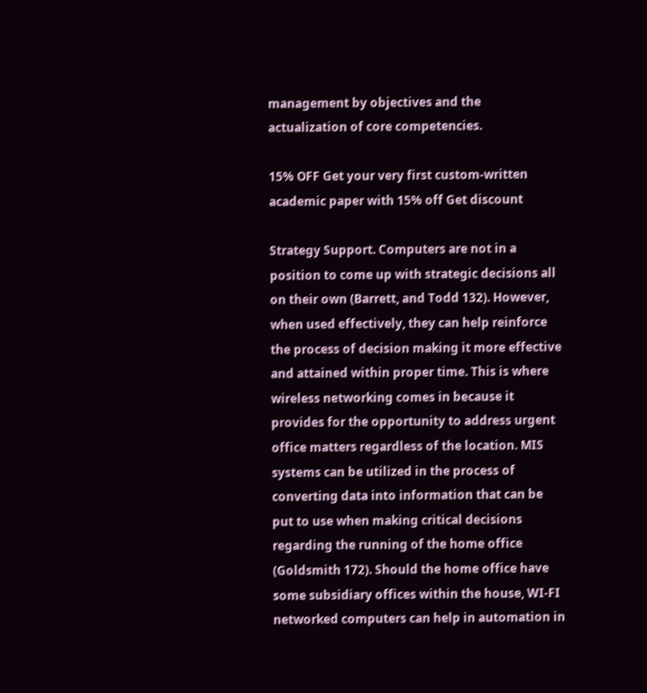management by objectives and the actualization of core competencies.

15% OFF Get your very first custom-written academic paper with 15% off Get discount

Strategy Support. Computers are not in a position to come up with strategic decisions all on their own (Barrett, and Todd 132). However, when used effectively, they can help reinforce the process of decision making it more effective and attained within proper time. This is where wireless networking comes in because it provides for the opportunity to address urgent office matters regardless of the location. MIS systems can be utilized in the process of converting data into information that can be put to use when making critical decisions regarding the running of the home office (Goldsmith 172). Should the home office have some subsidiary offices within the house, WI-FI networked computers can help in automation in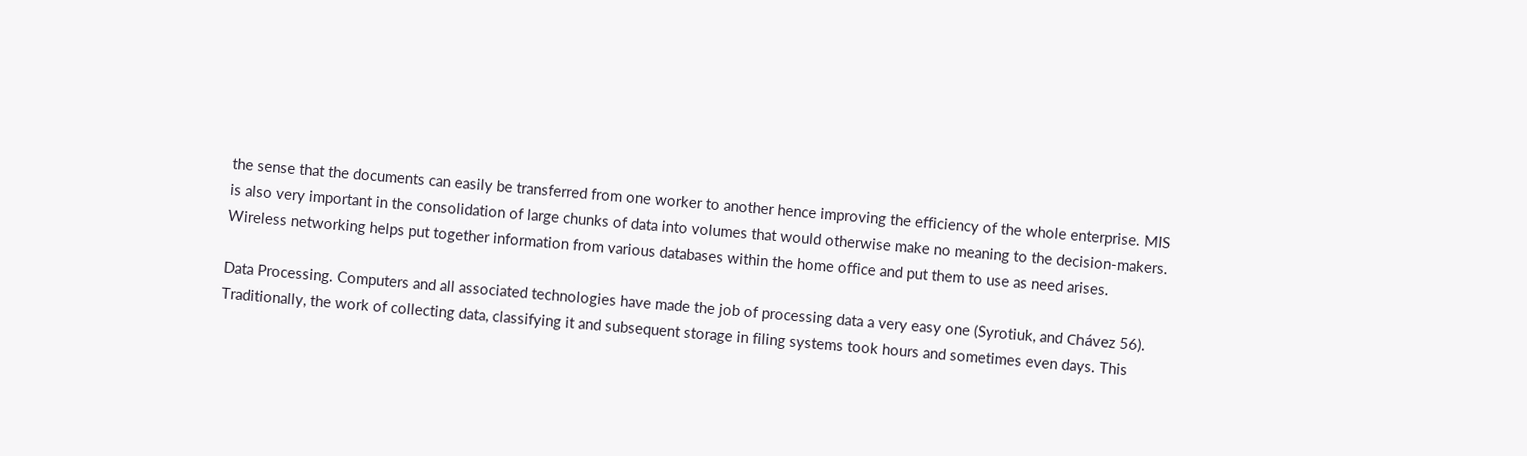the sense that the documents can easily be transferred from one worker to another hence improving the efficiency of the whole enterprise. MIS is also very important in the consolidation of large chunks of data into volumes that would otherwise make no meaning to the decision-makers. Wireless networking helps put together information from various databases within the home office and put them to use as need arises.

Data Processing. Computers and all associated technologies have made the job of processing data a very easy one (Syrotiuk, and Chávez 56). Traditionally, the work of collecting data, classifying it and subsequent storage in filing systems took hours and sometimes even days. This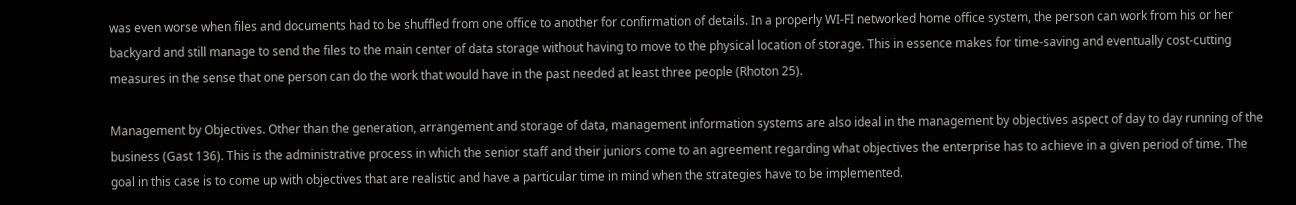was even worse when files and documents had to be shuffled from one office to another for confirmation of details. In a properly WI-FI networked home office system, the person can work from his or her backyard and still manage to send the files to the main center of data storage without having to move to the physical location of storage. This in essence makes for time-saving and eventually cost-cutting measures in the sense that one person can do the work that would have in the past needed at least three people (Rhoton 25).

Management by Objectives. Other than the generation, arrangement and storage of data, management information systems are also ideal in the management by objectives aspect of day to day running of the business (Gast 136). This is the administrative process in which the senior staff and their juniors come to an agreement regarding what objectives the enterprise has to achieve in a given period of time. The goal in this case is to come up with objectives that are realistic and have a particular time in mind when the strategies have to be implemented.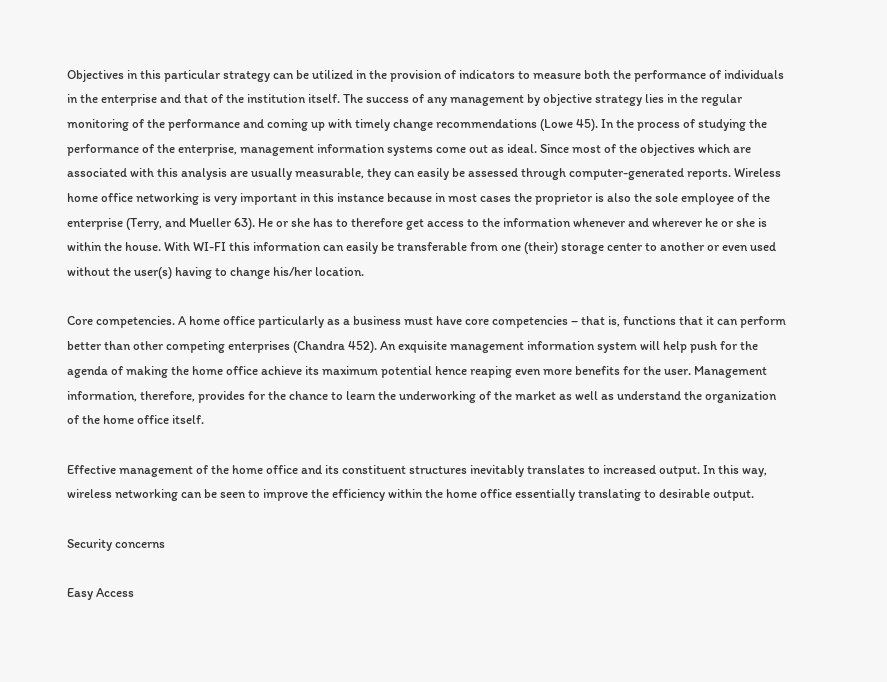Objectives in this particular strategy can be utilized in the provision of indicators to measure both the performance of individuals in the enterprise and that of the institution itself. The success of any management by objective strategy lies in the regular monitoring of the performance and coming up with timely change recommendations (Lowe 45). In the process of studying the performance of the enterprise, management information systems come out as ideal. Since most of the objectives which are associated with this analysis are usually measurable, they can easily be assessed through computer-generated reports. Wireless home office networking is very important in this instance because in most cases the proprietor is also the sole employee of the enterprise (Terry, and Mueller 63). He or she has to therefore get access to the information whenever and wherever he or she is within the house. With WI-FI this information can easily be transferable from one (their) storage center to another or even used without the user(s) having to change his/her location.

Core competencies. A home office particularly as a business must have core competencies – that is, functions that it can perform better than other competing enterprises (Chandra 452). An exquisite management information system will help push for the agenda of making the home office achieve its maximum potential hence reaping even more benefits for the user. Management information, therefore, provides for the chance to learn the underworking of the market as well as understand the organization of the home office itself.

Effective management of the home office and its constituent structures inevitably translates to increased output. In this way, wireless networking can be seen to improve the efficiency within the home office essentially translating to desirable output.

Security concerns

Easy Access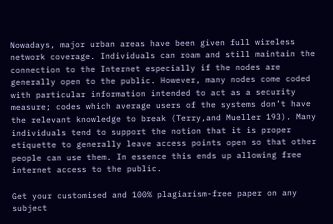Nowadays, major urban areas have been given full wireless network coverage. Individuals can roam and still maintain the connection to the Internet especially if the nodes are generally open to the public. However, many nodes come coded with particular information intended to act as a security measure; codes which average users of the systems don’t have the relevant knowledge to break (Terry,and Mueller 193). Many individuals tend to support the notion that it is proper etiquette to generally leave access points open so that other people can use them. In essence this ends up allowing free internet access to the public.

Get your customised and 100% plagiarism-free paper on any subject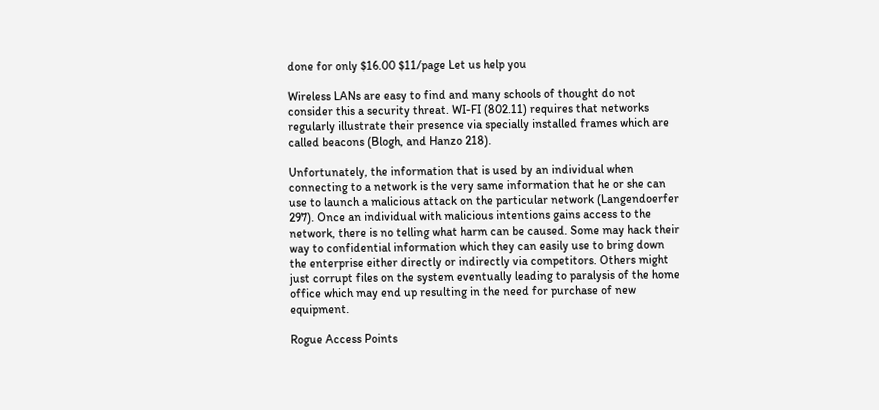done for only $16.00 $11/page Let us help you

Wireless LANs are easy to find and many schools of thought do not consider this a security threat. WI-FI (802.11) requires that networks regularly illustrate their presence via specially installed frames which are called beacons (Blogh, and Hanzo 218).

Unfortunately, the information that is used by an individual when connecting to a network is the very same information that he or she can use to launch a malicious attack on the particular network (Langendoerfer 297). Once an individual with malicious intentions gains access to the network, there is no telling what harm can be caused. Some may hack their way to confidential information which they can easily use to bring down the enterprise either directly or indirectly via competitors. Others might just corrupt files on the system eventually leading to paralysis of the home office which may end up resulting in the need for purchase of new equipment.

Rogue Access Points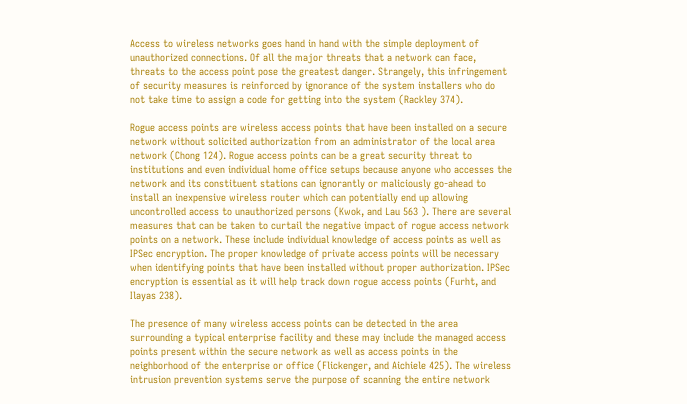Access to wireless networks goes hand in hand with the simple deployment of unauthorized connections. Of all the major threats that a network can face, threats to the access point pose the greatest danger. Strangely, this infringement of security measures is reinforced by ignorance of the system installers who do not take time to assign a code for getting into the system (Rackley 374).

Rogue access points are wireless access points that have been installed on a secure network without solicited authorization from an administrator of the local area network (Chong 124). Rogue access points can be a great security threat to institutions and even individual home office setups because anyone who accesses the network and its constituent stations can ignorantly or maliciously go-ahead to install an inexpensive wireless router which can potentially end up allowing uncontrolled access to unauthorized persons (Kwok, and Lau 563 ). There are several measures that can be taken to curtail the negative impact of rogue access network points on a network. These include individual knowledge of access points as well as IPSec encryption. The proper knowledge of private access points will be necessary when identifying points that have been installed without proper authorization. IPSec encryption is essential as it will help track down rogue access points (Furht, and Ilayas 238).

The presence of many wireless access points can be detected in the area surrounding a typical enterprise facility and these may include the managed access points present within the secure network as well as access points in the neighborhood of the enterprise or office (Flickenger, and Aichiele 425). The wireless intrusion prevention systems serve the purpose of scanning the entire network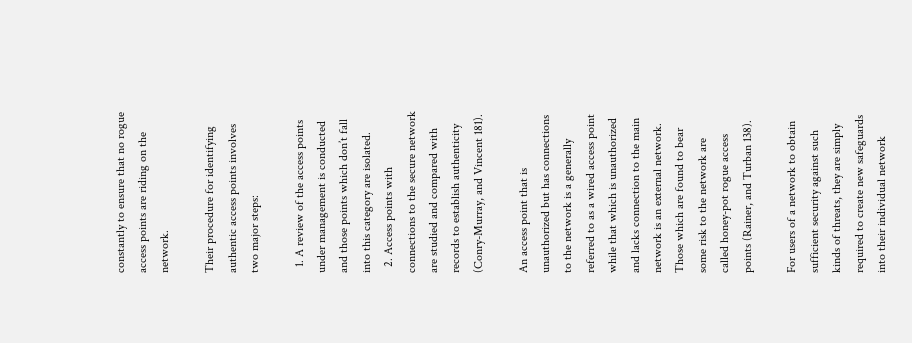constantly to ensure that no rogue access points are riding on the network.

Their procedure for identifying authentic access points involves two major steps:

  1. A review of the access points under management is conducted and those points which don’t fall into this category are isolated.
  2. Access points with connections to the secure network are studied and compared with records to establish authenticity (Conry-Murray, and Vincent 181).

An access point that is unauthorized but has connections to the network is a generally referred to as a wired access point while that which is unauthorized and lacks connection to the main network is an external network. Those which are found to bear some risk to the network are called honey-pot rogue access points (Rainer, and Turban 138).

For users of a network to obtain sufficient security against such kinds of threats, they are simply required to create new safeguards into their individual network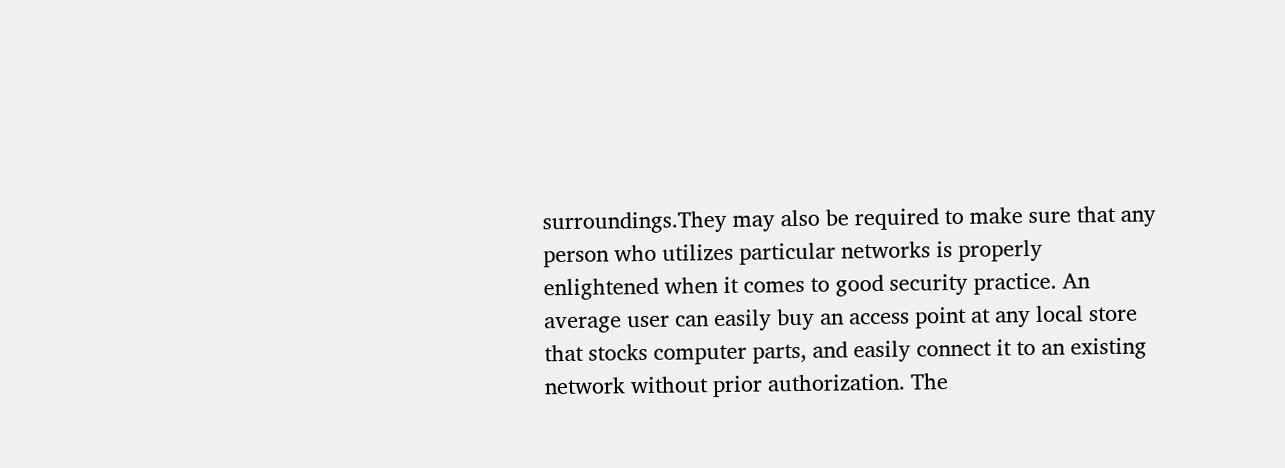surroundings.They may also be required to make sure that any person who utilizes particular networks is properly enlightened when it comes to good security practice. An average user can easily buy an access point at any local store that stocks computer parts, and easily connect it to an existing network without prior authorization. The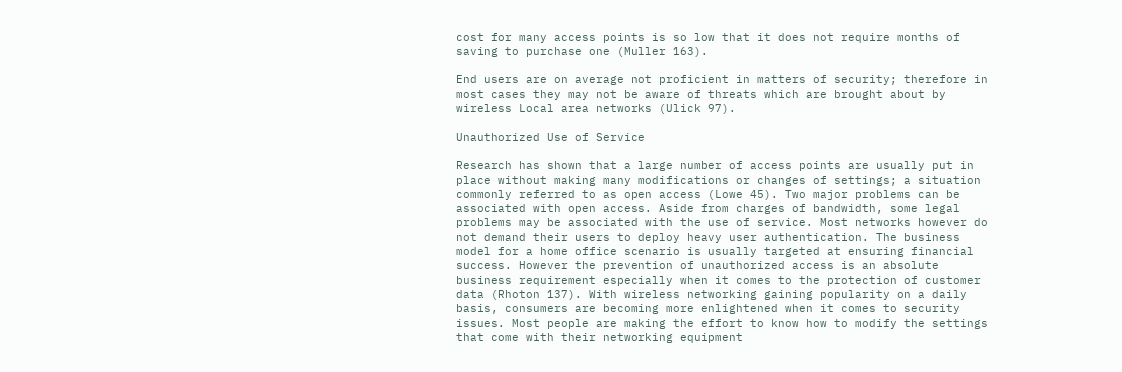cost for many access points is so low that it does not require months of saving to purchase one (Muller 163).

End users are on average not proficient in matters of security; therefore in most cases they may not be aware of threats which are brought about by wireless Local area networks (Ulick 97).

Unauthorized Use of Service

Research has shown that a large number of access points are usually put in place without making many modifications or changes of settings; a situation commonly referred to as open access (Lowe 45). Two major problems can be associated with open access. Aside from charges of bandwidth, some legal problems may be associated with the use of service. Most networks however do not demand their users to deploy heavy user authentication. The business model for a home office scenario is usually targeted at ensuring financial success. However the prevention of unauthorized access is an absolute business requirement especially when it comes to the protection of customer data (Rhoton 137). With wireless networking gaining popularity on a daily basis, consumers are becoming more enlightened when it comes to security issues. Most people are making the effort to know how to modify the settings that come with their networking equipment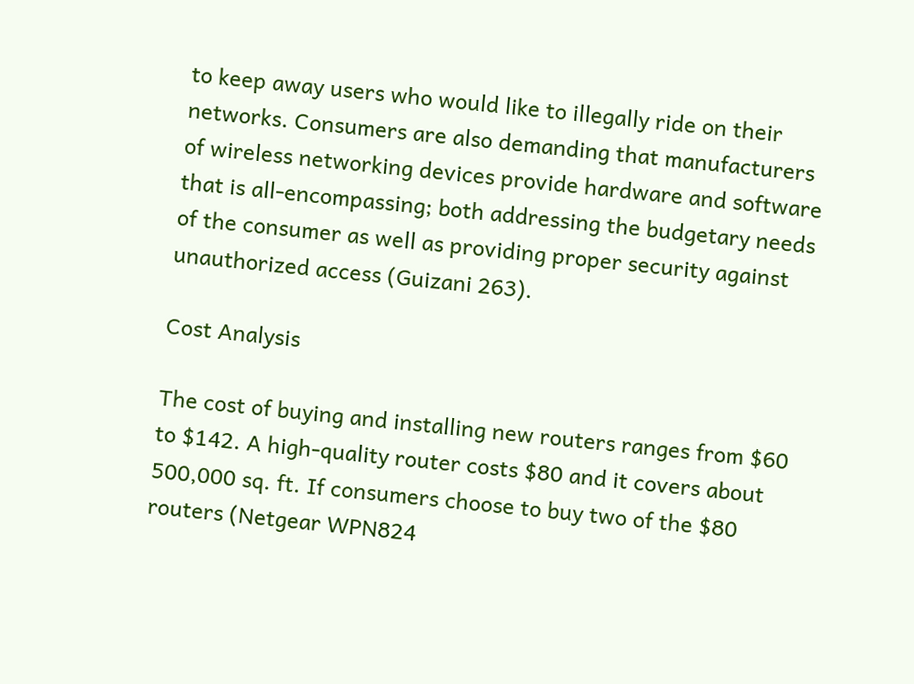to keep away users who would like to illegally ride on their networks. Consumers are also demanding that manufacturers of wireless networking devices provide hardware and software that is all-encompassing; both addressing the budgetary needs of the consumer as well as providing proper security against unauthorized access (Guizani 263).

Cost Analysis

The cost of buying and installing new routers ranges from $60 to $142. A high-quality router costs $80 and it covers about 500,000 sq. ft. If consumers choose to buy two of the $80 routers (Netgear WPN824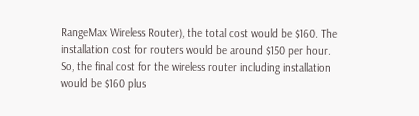RangeMax Wireless Router), the total cost would be $160. The installation cost for routers would be around $150 per hour. So, the final cost for the wireless router including installation would be $160 plus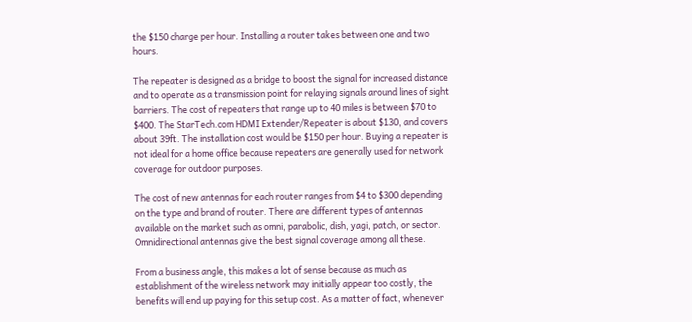the $150 charge per hour. Installing a router takes between one and two hours.

The repeater is designed as a bridge to boost the signal for increased distance and to operate as a transmission point for relaying signals around lines of sight barriers. The cost of repeaters that range up to 40 miles is between $70 to $400. The StarTech.com HDMI Extender/Repeater is about $130, and covers about 39ft. The installation cost would be $150 per hour. Buying a repeater is not ideal for a home office because repeaters are generally used for network coverage for outdoor purposes.

The cost of new antennas for each router ranges from $4 to $300 depending on the type and brand of router. There are different types of antennas available on the market such as omni, parabolic, dish, yagi, patch, or sector. Omnidirectional antennas give the best signal coverage among all these.

From a business angle, this makes a lot of sense because as much as establishment of the wireless network may initially appear too costly, the benefits will end up paying for this setup cost. As a matter of fact, whenever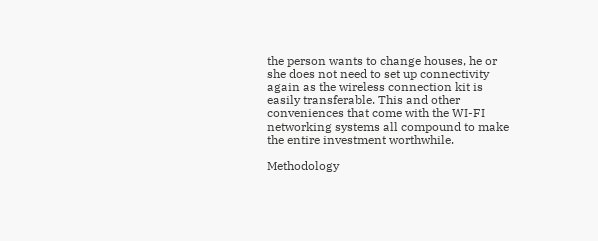the person wants to change houses, he or she does not need to set up connectivity again as the wireless connection kit is easily transferable. This and other conveniences that come with the WI-FI networking systems all compound to make the entire investment worthwhile.

Methodology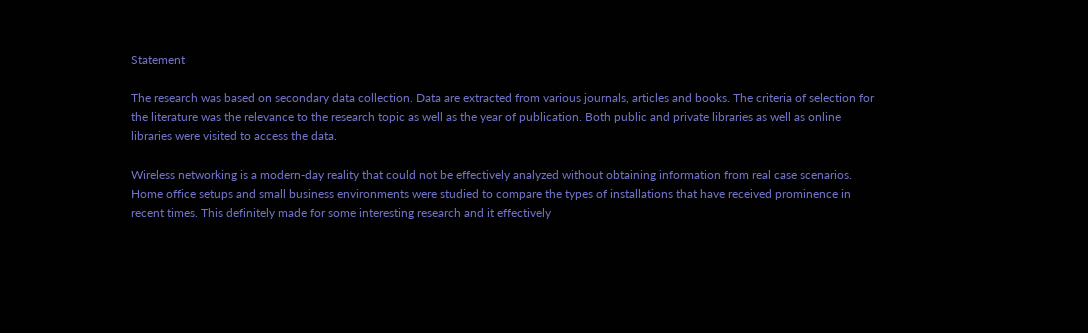Statement

The research was based on secondary data collection. Data are extracted from various journals, articles and books. The criteria of selection for the literature was the relevance to the research topic as well as the year of publication. Both public and private libraries as well as online libraries were visited to access the data.

Wireless networking is a modern-day reality that could not be effectively analyzed without obtaining information from real case scenarios. Home office setups and small business environments were studied to compare the types of installations that have received prominence in recent times. This definitely made for some interesting research and it effectively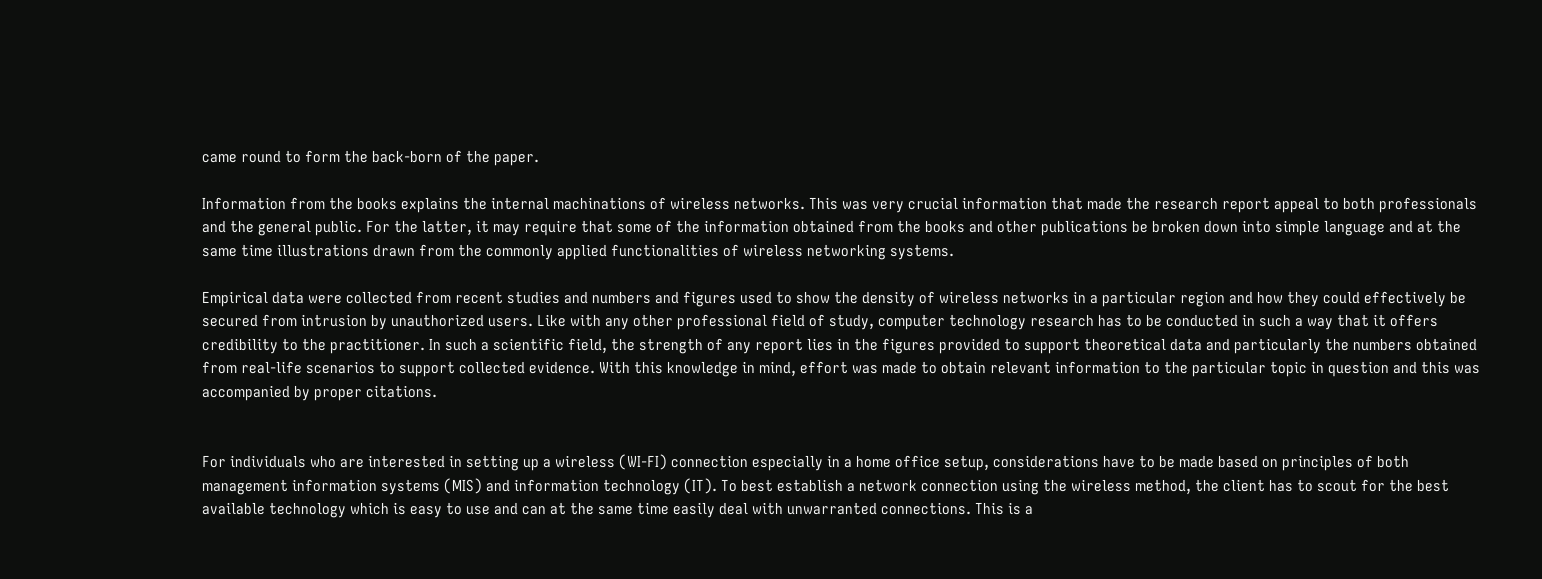came round to form the back-born of the paper.

Information from the books explains the internal machinations of wireless networks. This was very crucial information that made the research report appeal to both professionals and the general public. For the latter, it may require that some of the information obtained from the books and other publications be broken down into simple language and at the same time illustrations drawn from the commonly applied functionalities of wireless networking systems.

Empirical data were collected from recent studies and numbers and figures used to show the density of wireless networks in a particular region and how they could effectively be secured from intrusion by unauthorized users. Like with any other professional field of study, computer technology research has to be conducted in such a way that it offers credibility to the practitioner. In such a scientific field, the strength of any report lies in the figures provided to support theoretical data and particularly the numbers obtained from real-life scenarios to support collected evidence. With this knowledge in mind, effort was made to obtain relevant information to the particular topic in question and this was accompanied by proper citations.


For individuals who are interested in setting up a wireless (WI-FI) connection especially in a home office setup, considerations have to be made based on principles of both management information systems (MIS) and information technology (IT). To best establish a network connection using the wireless method, the client has to scout for the best available technology which is easy to use and can at the same time easily deal with unwarranted connections. This is a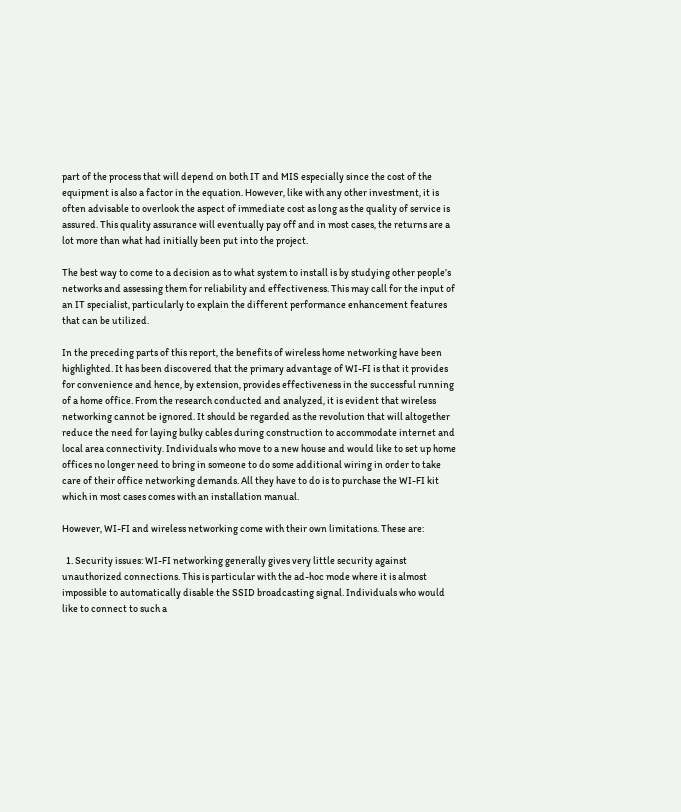part of the process that will depend on both IT and MIS especially since the cost of the equipment is also a factor in the equation. However, like with any other investment, it is often advisable to overlook the aspect of immediate cost as long as the quality of service is assured. This quality assurance will eventually pay off and in most cases, the returns are a lot more than what had initially been put into the project.

The best way to come to a decision as to what system to install is by studying other people’s networks and assessing them for reliability and effectiveness. This may call for the input of an IT specialist, particularly to explain the different performance enhancement features that can be utilized.

In the preceding parts of this report, the benefits of wireless home networking have been highlighted. It has been discovered that the primary advantage of WI-FI is that it provides for convenience and hence, by extension, provides effectiveness in the successful running of a home office. From the research conducted and analyzed, it is evident that wireless networking cannot be ignored. It should be regarded as the revolution that will altogether reduce the need for laying bulky cables during construction to accommodate internet and local area connectivity. Individuals who move to a new house and would like to set up home offices no longer need to bring in someone to do some additional wiring in order to take care of their office networking demands. All they have to do is to purchase the WI-FI kit which in most cases comes with an installation manual.

However, WI-FI and wireless networking come with their own limitations. These are:

  1. Security issues: WI-FI networking generally gives very little security against unauthorized connections. This is particular with the ad-hoc mode where it is almost impossible to automatically disable the SSID broadcasting signal. Individuals who would like to connect to such a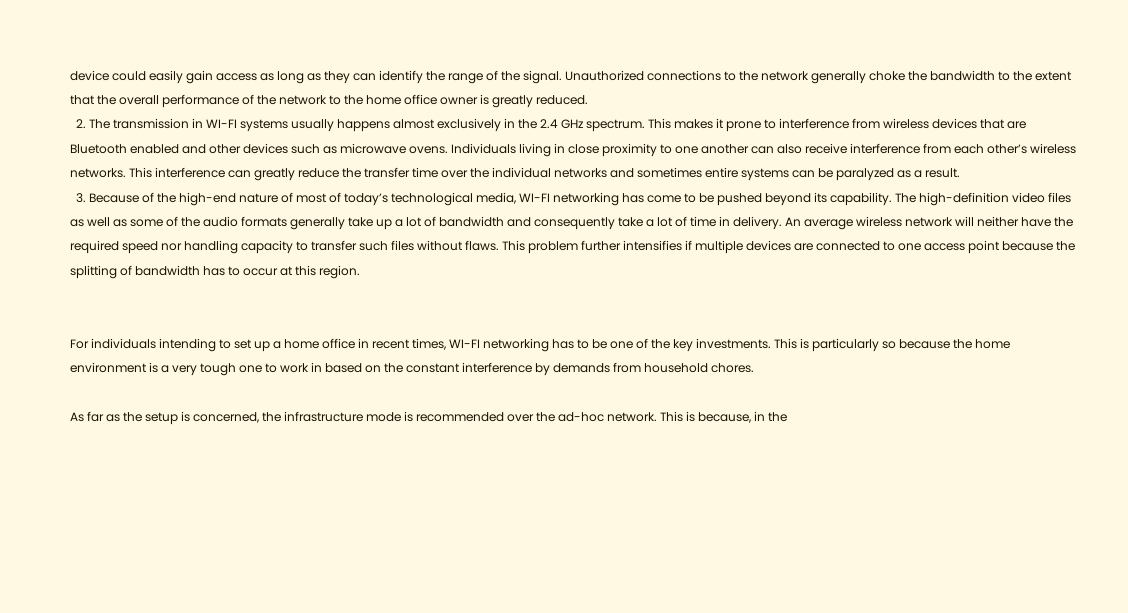device could easily gain access as long as they can identify the range of the signal. Unauthorized connections to the network generally choke the bandwidth to the extent that the overall performance of the network to the home office owner is greatly reduced.
  2. The transmission in WI-FI systems usually happens almost exclusively in the 2.4 GHz spectrum. This makes it prone to interference from wireless devices that are Bluetooth enabled and other devices such as microwave ovens. Individuals living in close proximity to one another can also receive interference from each other’s wireless networks. This interference can greatly reduce the transfer time over the individual networks and sometimes entire systems can be paralyzed as a result.
  3. Because of the high-end nature of most of today’s technological media, WI-FI networking has come to be pushed beyond its capability. The high-definition video files as well as some of the audio formats generally take up a lot of bandwidth and consequently take a lot of time in delivery. An average wireless network will neither have the required speed nor handling capacity to transfer such files without flaws. This problem further intensifies if multiple devices are connected to one access point because the splitting of bandwidth has to occur at this region.


For individuals intending to set up a home office in recent times, WI-FI networking has to be one of the key investments. This is particularly so because the home environment is a very tough one to work in based on the constant interference by demands from household chores.

As far as the setup is concerned, the infrastructure mode is recommended over the ad-hoc network. This is because, in the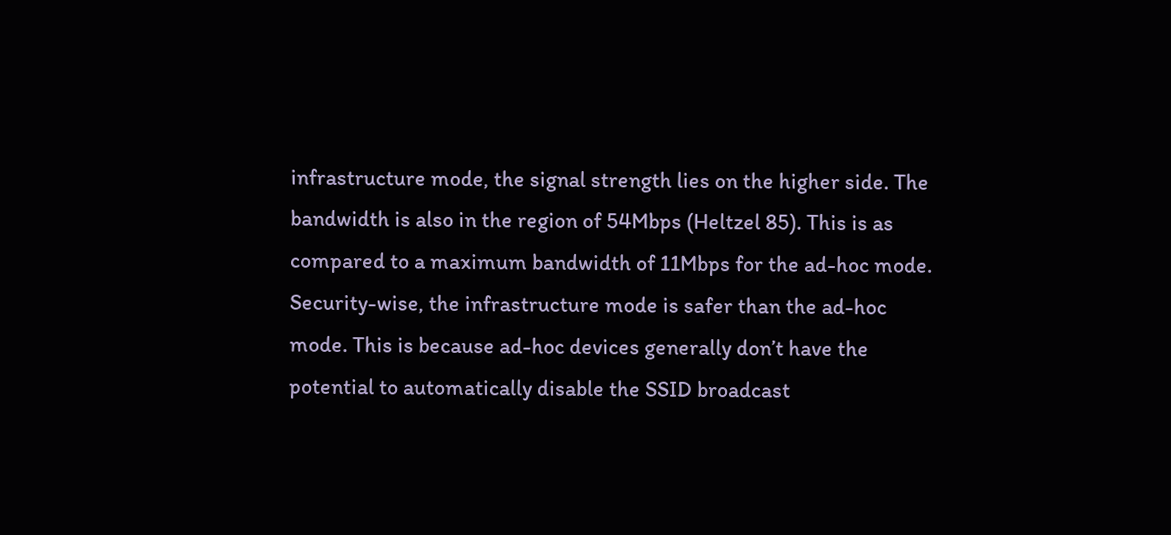infrastructure mode, the signal strength lies on the higher side. The bandwidth is also in the region of 54Mbps (Heltzel 85). This is as compared to a maximum bandwidth of 11Mbps for the ad-hoc mode. Security-wise, the infrastructure mode is safer than the ad-hoc mode. This is because ad-hoc devices generally don’t have the potential to automatically disable the SSID broadcast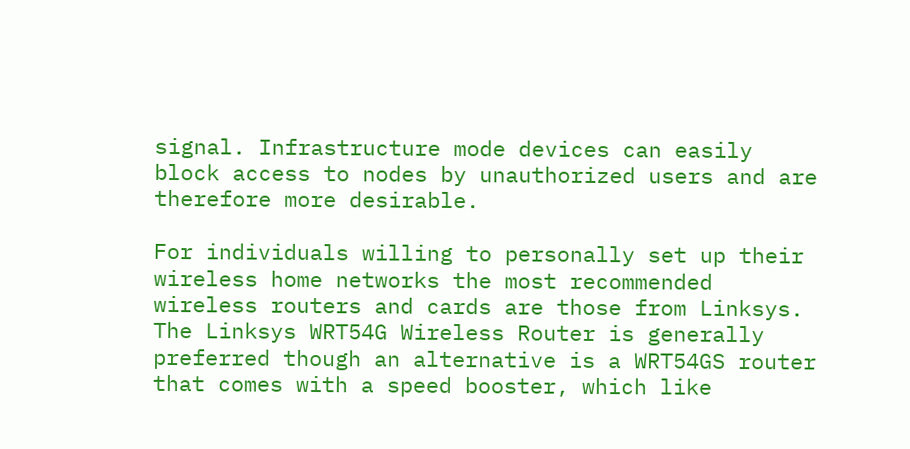signal. Infrastructure mode devices can easily block access to nodes by unauthorized users and are therefore more desirable.

For individuals willing to personally set up their wireless home networks the most recommended wireless routers and cards are those from Linksys. The Linksys WRT54G Wireless Router is generally preferred though an alternative is a WRT54GS router that comes with a speed booster, which like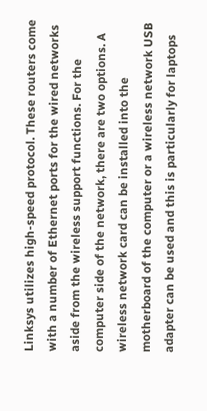Linksys utilizes high-speed protocol. These routers come with a number of Ethernet ports for the wired networks aside from the wireless support functions. For the computer side of the network, there are two options. A wireless network card can be installed into the motherboard of the computer or a wireless network USB adapter can be used and this is particularly for laptops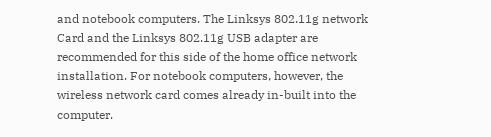and notebook computers. The Linksys 802.11g network Card and the Linksys 802.11g USB adapter are recommended for this side of the home office network installation. For notebook computers, however, the wireless network card comes already in-built into the computer.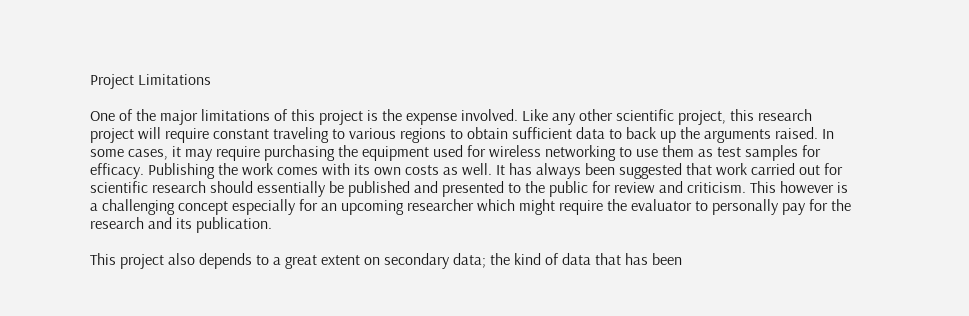Project Limitations

One of the major limitations of this project is the expense involved. Like any other scientific project, this research project will require constant traveling to various regions to obtain sufficient data to back up the arguments raised. In some cases, it may require purchasing the equipment used for wireless networking to use them as test samples for efficacy. Publishing the work comes with its own costs as well. It has always been suggested that work carried out for scientific research should essentially be published and presented to the public for review and criticism. This however is a challenging concept especially for an upcoming researcher which might require the evaluator to personally pay for the research and its publication.

This project also depends to a great extent on secondary data; the kind of data that has been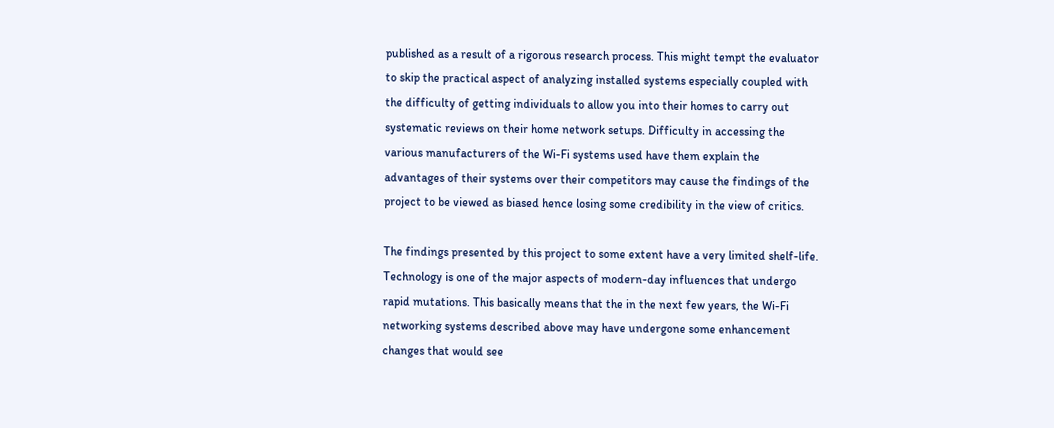published as a result of a rigorous research process. This might tempt the evaluator to skip the practical aspect of analyzing installed systems especially coupled with the difficulty of getting individuals to allow you into their homes to carry out systematic reviews on their home network setups. Difficulty in accessing the various manufacturers of the Wi-Fi systems used have them explain the advantages of their systems over their competitors may cause the findings of the project to be viewed as biased hence losing some credibility in the view of critics.

The findings presented by this project to some extent have a very limited shelf-life. Technology is one of the major aspects of modern-day influences that undergo rapid mutations. This basically means that the in the next few years, the Wi-Fi networking systems described above may have undergone some enhancement changes that would see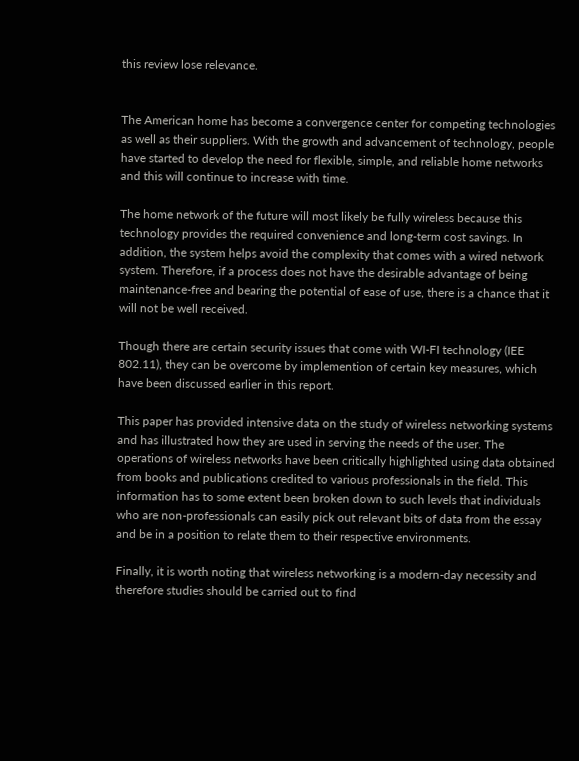this review lose relevance.


The American home has become a convergence center for competing technologies as well as their suppliers. With the growth and advancement of technology, people have started to develop the need for flexible, simple, and reliable home networks and this will continue to increase with time.

The home network of the future will most likely be fully wireless because this technology provides the required convenience and long-term cost savings. In addition, the system helps avoid the complexity that comes with a wired network system. Therefore, if a process does not have the desirable advantage of being maintenance-free and bearing the potential of ease of use, there is a chance that it will not be well received.

Though there are certain security issues that come with WI-FI technology (IEE 802.11), they can be overcome by implemention of certain key measures, which have been discussed earlier in this report.

This paper has provided intensive data on the study of wireless networking systems and has illustrated how they are used in serving the needs of the user. The operations of wireless networks have been critically highlighted using data obtained from books and publications credited to various professionals in the field. This information has to some extent been broken down to such levels that individuals who are non-professionals can easily pick out relevant bits of data from the essay and be in a position to relate them to their respective environments.

Finally, it is worth noting that wireless networking is a modern-day necessity and therefore studies should be carried out to find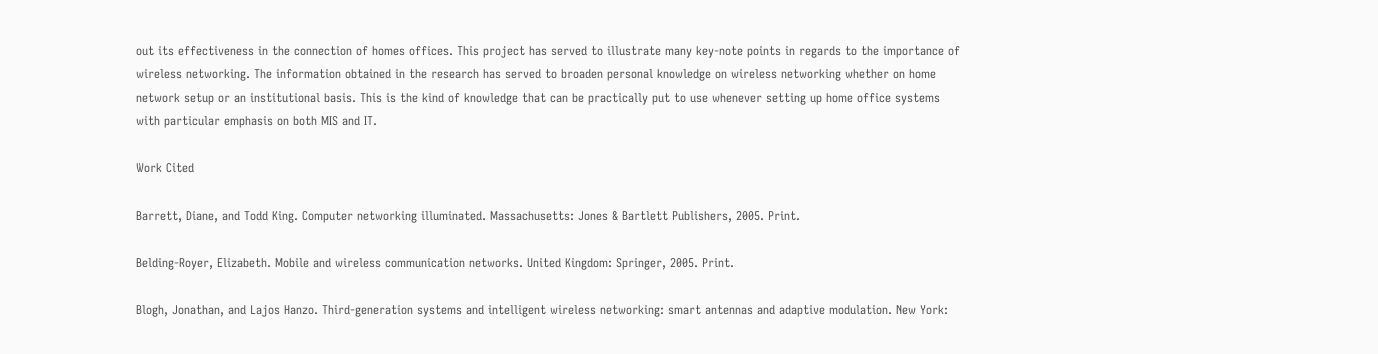out its effectiveness in the connection of homes offices. This project has served to illustrate many key-note points in regards to the importance of wireless networking. The information obtained in the research has served to broaden personal knowledge on wireless networking whether on home network setup or an institutional basis. This is the kind of knowledge that can be practically put to use whenever setting up home office systems with particular emphasis on both MIS and IT.

Work Cited

Barrett, Diane, and Todd King. Computer networking illuminated. Massachusetts: Jones & Bartlett Publishers, 2005. Print.

Belding-Royer, Elizabeth. Mobile and wireless communication networks. United Kingdom: Springer, 2005. Print.

Blogh, Jonathan, and Lajos Hanzo. Third-generation systems and intelligent wireless networking: smart antennas and adaptive modulation. New York: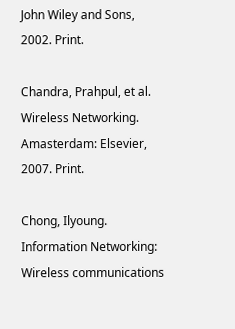John Wiley and Sons, 2002. Print.

Chandra, Prahpul, et al. Wireless Networking. Amasterdam: Elsevier, 2007. Print.

Chong, Ilyoung. Information Networking: Wireless communications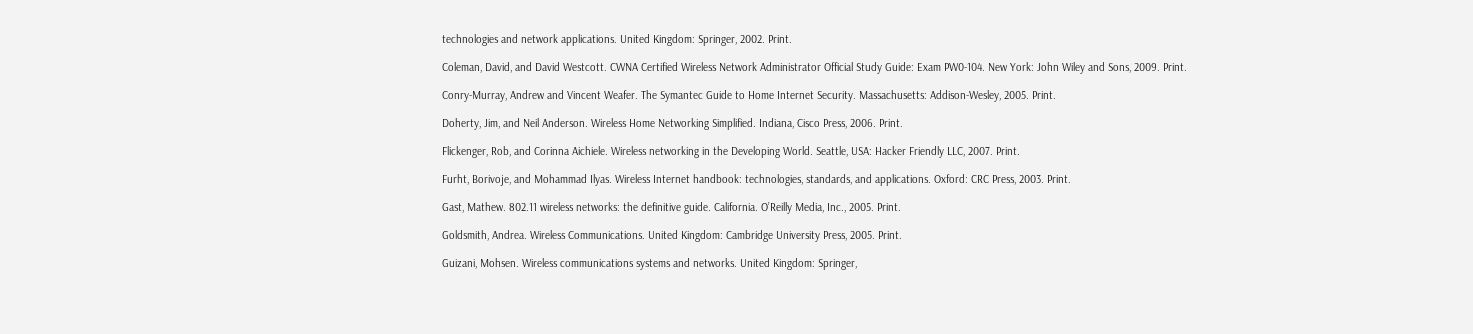technologies and network applications. United Kingdom: Springer, 2002. Print.

Coleman, David, and David Westcott. CWNA Certified Wireless Network Administrator Official Study Guide: Exam PW0-104. New York: John Wiley and Sons, 2009. Print.

Conry-Murray, Andrew and Vincent Weafer. The Symantec Guide to Home Internet Security. Massachusetts: Addison-Wesley, 2005. Print.

Doherty, Jim, and Neil Anderson. Wireless Home Networking Simplified. Indiana, Cisco Press, 2006. Print.

Flickenger, Rob, and Corinna Aichiele. Wireless networking in the Developing World. Seattle, USA: Hacker Friendly LLC, 2007. Print.

Furht, Borivoje, and Mohammad Ilyas. Wireless Internet handbook: technologies, standards, and applications. Oxford: CRC Press, 2003. Print.

Gast, Mathew. 802.11 wireless networks: the definitive guide. California. O’Reilly Media, Inc., 2005. Print.

Goldsmith, Andrea. Wireless Communications. United Kingdom: Cambridge University Press, 2005. Print.

Guizani, Mohsen. Wireless communications systems and networks. United Kingdom: Springer,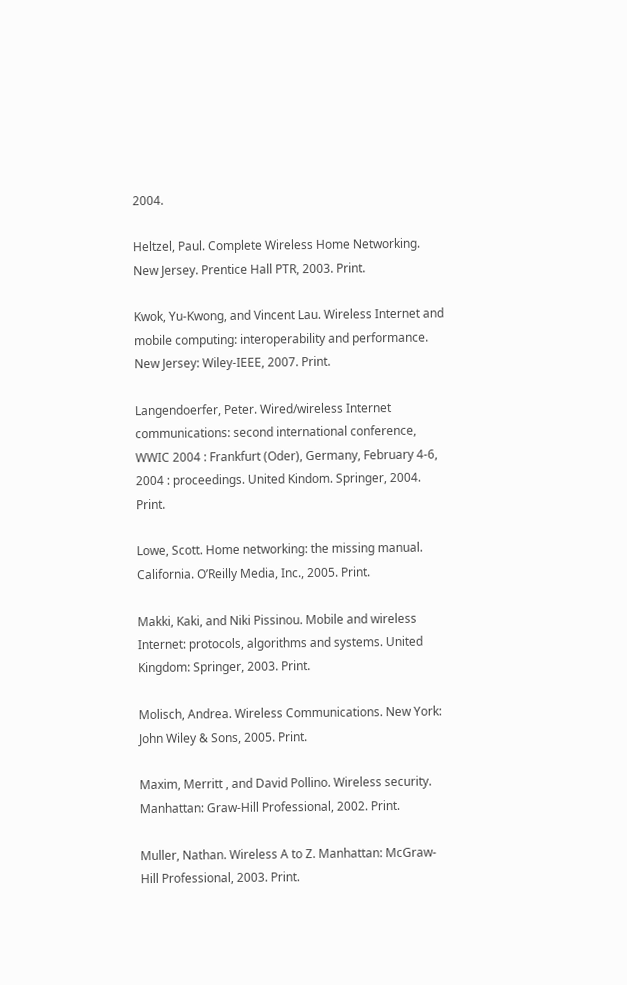2004.

Heltzel, Paul. Complete Wireless Home Networking. New Jersey. Prentice Hall PTR, 2003. Print.

Kwok, Yu-Kwong, and Vincent Lau. Wireless Internet and mobile computing: interoperability and performance. New Jersey: Wiley-IEEE, 2007. Print.

Langendoerfer, Peter. Wired/wireless Internet communications: second international conference, WWIC 2004 : Frankfurt (Oder), Germany, February 4-6, 2004 : proceedings. United Kindom. Springer, 2004. Print.

Lowe, Scott. Home networking: the missing manual. California. O’Reilly Media, Inc., 2005. Print.

Makki, Kaki, and Niki Pissinou. Mobile and wireless Internet: protocols, algorithms and systems. United Kingdom: Springer, 2003. Print.

Molisch, Andrea. Wireless Communications. New York: John Wiley & Sons, 2005. Print.

Maxim, Merritt , and David Pollino. Wireless security. Manhattan: Graw-Hill Professional, 2002. Print.

Muller, Nathan. Wireless A to Z. Manhattan: McGraw-Hill Professional, 2003. Print.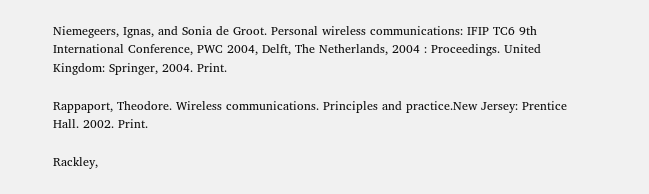Niemegeers, Ignas, and Sonia de Groot. Personal wireless communications: IFIP TC6 9th International Conference, PWC 2004, Delft, The Netherlands, 2004 : Proceedings. United Kingdom: Springer, 2004. Print.

Rappaport, Theodore. Wireless communications. Principles and practice.New Jersey: Prentice Hall. 2002. Print.

Rackley,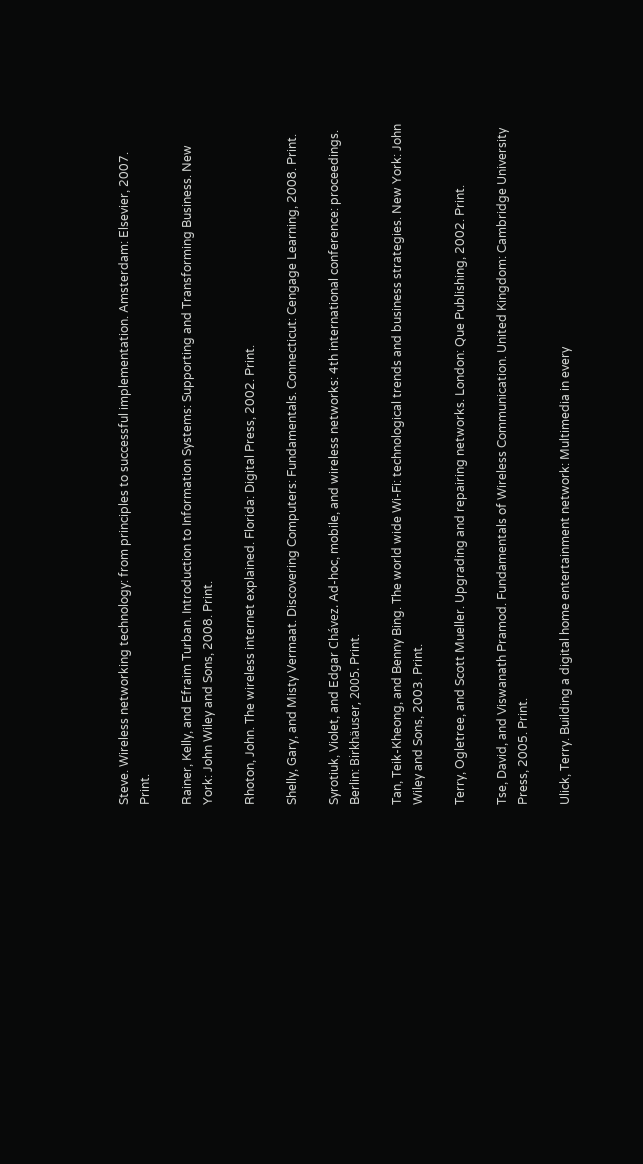Steve. Wireless networking technology: from principles to successful implementation. Amsterdam: Elsevier, 2007. Print.

Rainer, Kelly, and Efraim Turban. Introduction to Information Systems: Supporting and Transforming Business. New York: John Wiley and Sons, 2008. Print.

Rhoton, John. The wireless internet explained. Florida: Digital Press, 2002. Print.

Shelly, Gary, and Misty Vermaat. Discovering Computers: Fundamentals. Connecticut: Cengage Learning, 2008. Print.

Syrotiuk, Violet, and Edgar Chávez. Ad-hoc, mobile, and wireless networks: 4th international conference: proceedings. Berlin: Birkhäuser, 2005. Print.

Tan, Teik-Kheong, and Benny Bing. The world wide Wi-Fi: technological trends and business strategies. New York: John Wiley and Sons, 2003. Print.

Terry, Ogletree, and Scott Mueller. Upgrading and repairing networks. London: Que Publishing, 2002. Print.

Tse, David, and Viswanath Pramod. Fundamentals of Wireless Communication. United Kingdom: Cambridge University Press, 2005. Print.

Ulick, Terry. Building a digital home entertainment network: Multimedia in every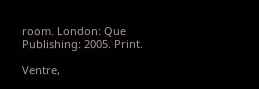room. London: Que Publishing: 2005. Print.

Ventre,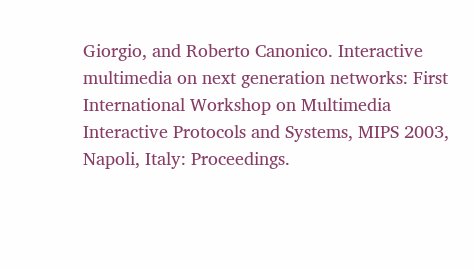Giorgio, and Roberto Canonico. Interactive multimedia on next generation networks: First International Workshop on Multimedia Interactive Protocols and Systems, MIPS 2003, Napoli, Italy: Proceedings.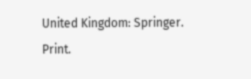United Kingdom: Springer. Print.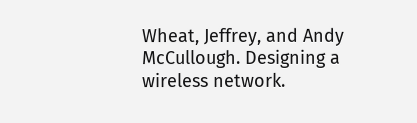Wheat, Jeffrey, and Andy McCullough. Designing a wireless network.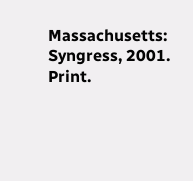Massachusetts: Syngress, 2001. Print.